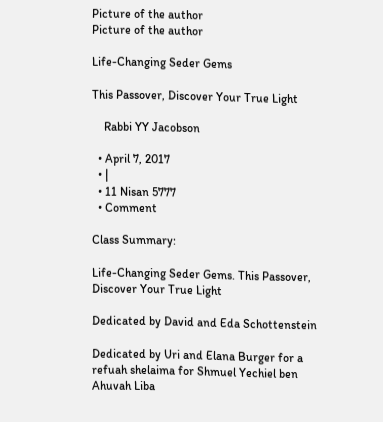Picture of the author
Picture of the author

Life-Changing Seder Gems

This Passover, Discover Your True Light

    Rabbi YY Jacobson

  • April 7, 2017
  • |
  • 11 Nisan 5777
  • Comment

Class Summary:

Life-Changing Seder Gems. This Passover, Discover Your True Light

Dedicated by David and Eda Schottenstein

Dedicated by Uri and Elana Burger for a refuah shelaima for Shmuel Yechiel ben Ahuvah Liba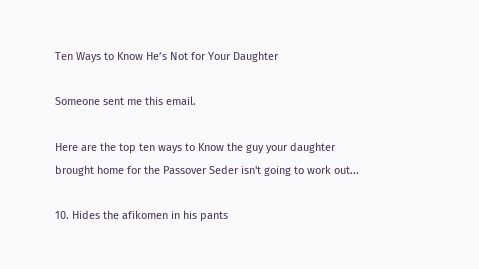Ten Ways to Know He’s Not for Your Daughter

Someone sent me this email.

Here are the top ten ways to Know the guy your daughter brought home for the Passover Seder isn't going to work out...

10. Hides the afikomen in his pants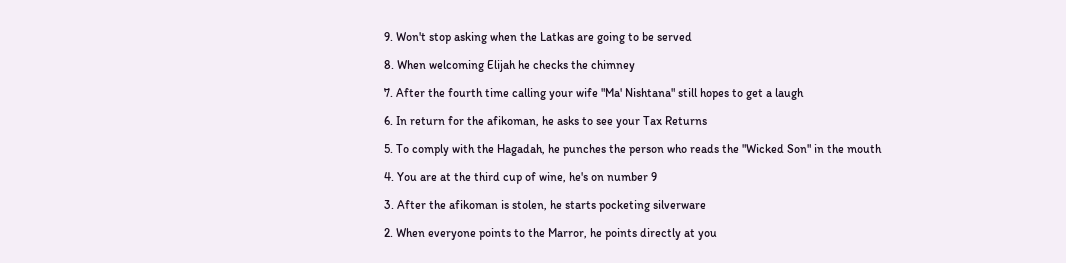9. Won't stop asking when the Latkas are going to be served

8. When welcoming Elijah he checks the chimney

7. After the fourth time calling your wife "Ma' Nishtana" still hopes to get a laugh

6. In return for the afikoman, he asks to see your Tax Returns

5. To comply with the Hagadah, he punches the person who reads the "Wicked Son" in the mouth

4. You are at the third cup of wine, he's on number 9

3. After the afikoman is stolen, he starts pocketing silverware

2. When everyone points to the Marror, he points directly at you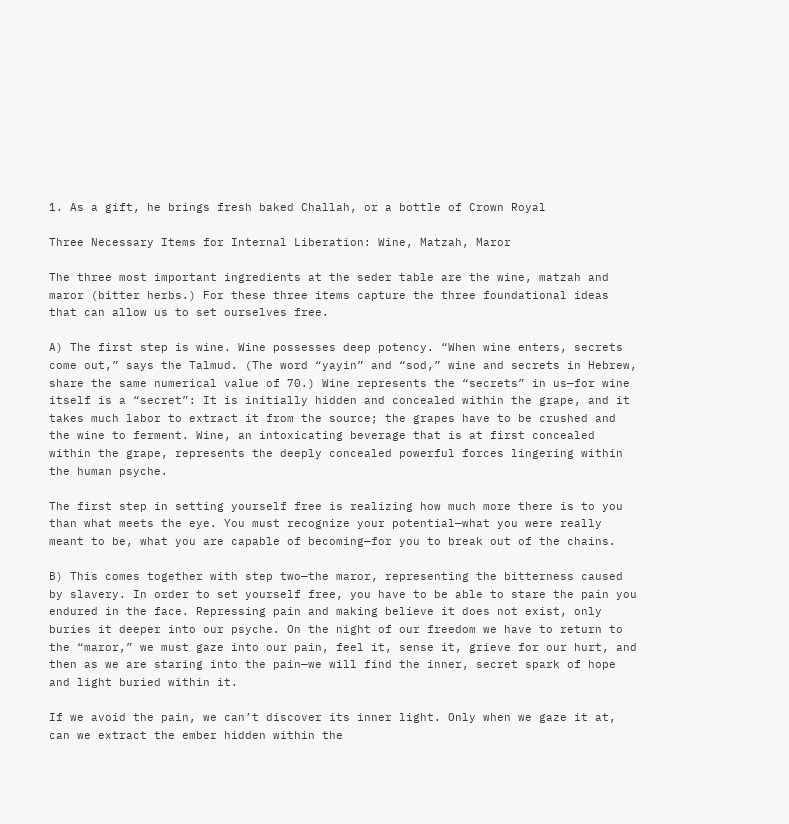1. As a gift, he brings fresh baked Challah, or a bottle of Crown Royal

Three Necessary Items for Internal Liberation: Wine, Matzah, Maror

The three most important ingredients at the seder table are the wine, matzah and maror (bitter herbs.) For these three items capture the three foundational ideas that can allow us to set ourselves free.

A) The first step is wine. Wine possesses deep potency. “When wine enters, secrets come out,” says the Talmud. (The word “yayin” and “sod,” wine and secrets in Hebrew, share the same numerical value of 70.) Wine represents the “secrets” in us—for wine itself is a “secret”: It is initially hidden and concealed within the grape, and it takes much labor to extract it from the source; the grapes have to be crushed and the wine to ferment. Wine, an intoxicating beverage that is at first concealed within the grape, represents the deeply concealed powerful forces lingering within the human psyche.

The first step in setting yourself free is realizing how much more there is to you than what meets the eye. You must recognize your potential—what you were really meant to be, what you are capable of becoming—for you to break out of the chains.

B) This comes together with step two—the maror, representing the bitterness caused by slavery. In order to set yourself free, you have to be able to stare the pain you endured in the face. Repressing pain and making believe it does not exist, only buries it deeper into our psyche. On the night of our freedom we have to return to the “maror,” we must gaze into our pain, feel it, sense it, grieve for our hurt, and then as we are staring into the pain—we will find the inner, secret spark of hope and light buried within it.

If we avoid the pain, we can’t discover its inner light. Only when we gaze it at, can we extract the ember hidden within the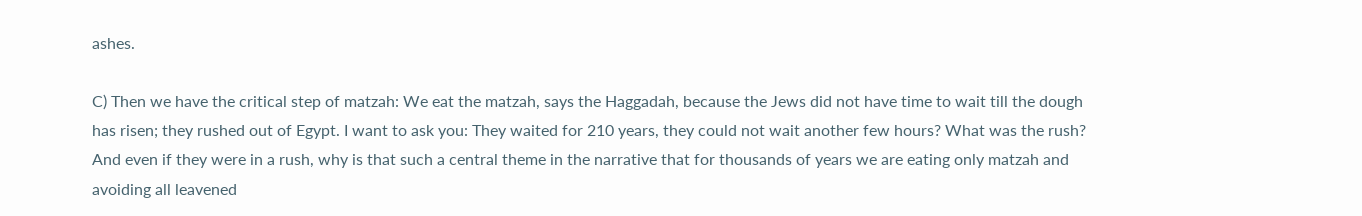ashes.

C) Then we have the critical step of matzah: We eat the matzah, says the Haggadah, because the Jews did not have time to wait till the dough has risen; they rushed out of Egypt. I want to ask you: They waited for 210 years, they could not wait another few hours? What was the rush? And even if they were in a rush, why is that such a central theme in the narrative that for thousands of years we are eating only matzah and avoiding all leavened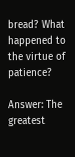bread? What happened to the virtue of patience?

Answer: The greatest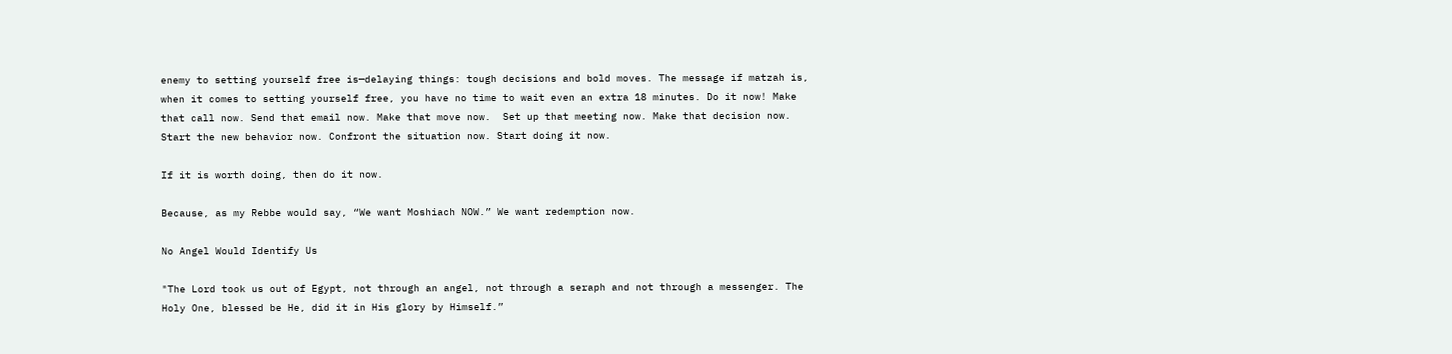enemy to setting yourself free is—delaying things: tough decisions and bold moves. The message if matzah is, when it comes to setting yourself free, you have no time to wait even an extra 18 minutes. Do it now! Make that call now. Send that email now. Make that move now.  Set up that meeting now. Make that decision now. Start the new behavior now. Confront the situation now. Start doing it now.

If it is worth doing, then do it now.

Because, as my Rebbe would say, “We want Moshiach NOW.” We want redemption now.

No Angel Would Identify Us

"The Lord took us out of Egypt, not through an angel, not through a seraph and not through a messenger. The Holy One, blessed be He, did it in His glory by Himself.”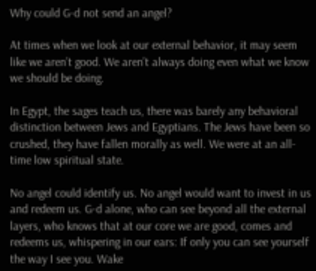Why could G-d not send an angel?

At times when we look at our external behavior, it may seem like we aren’t good. We aren’t always doing even what we know we should be doing.

In Egypt, the sages teach us, there was barely any behavioral distinction between Jews and Egyptians. The Jews have been so crushed, they have fallen morally as well. We were at an all-time low spiritual state.

No angel could identify us. No angel would want to invest in us and redeem us. G-d alone, who can see beyond all the external layers, who knows that at our core we are good, comes and redeems us, whispering in our ears: If only you can see yourself the way I see you. Wake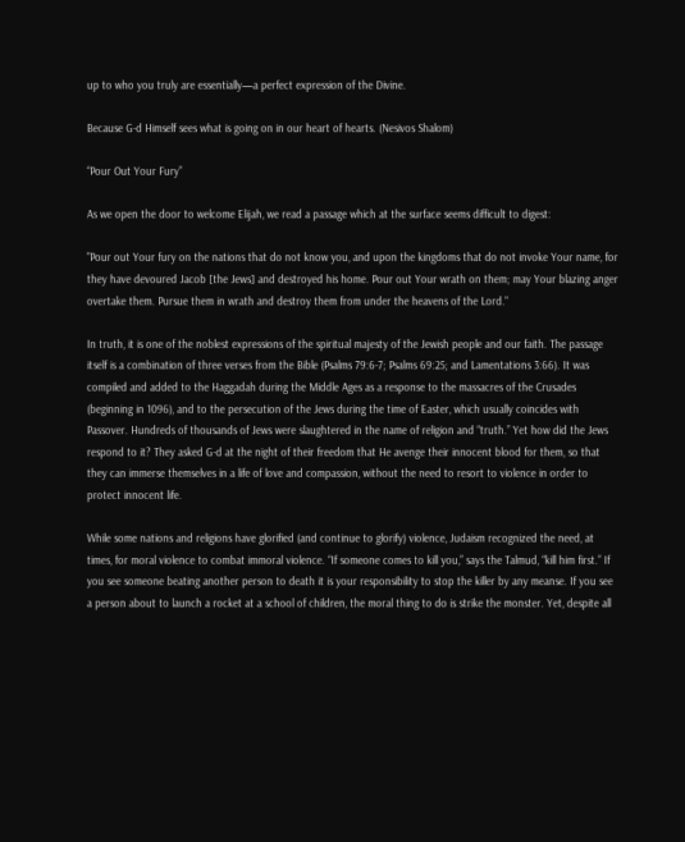up to who you truly are essentially—a perfect expression of the Divine.

Because G-d Himself sees what is going on in our heart of hearts. (Nesivos Shalom)

“Pour Out Your Fury”

As we open the door to welcome Elijah, we read a passage which at the surface seems difficult to digest:

"Pour out Your fury on the nations that do not know you, and upon the kingdoms that do not invoke Your name, for they have devoured Jacob [the Jews] and destroyed his home. Pour out Your wrath on them; may Your blazing anger overtake them. Pursue them in wrath and destroy them from under the heavens of the Lord."

In truth, it is one of the noblest expressions of the spiritual majesty of the Jewish people and our faith. The passage itself is a combination of three verses from the Bible (Psalms 79:6-7; Psalms 69:25; and Lamentations 3:66). It was compiled and added to the Haggadah during the Middle Ages as a response to the massacres of the Crusades (beginning in 1096), and to the persecution of the Jews during the time of Easter, which usually coincides with Passover. Hundreds of thousands of Jews were slaughtered in the name of religion and “truth.” Yet how did the Jews respond to it? They asked G-d at the night of their freedom that He avenge their innocent blood for them, so that they can immerse themselves in a life of love and compassion, without the need to resort to violence in order to protect innocent life.

While some nations and religions have glorified (and continue to glorify) violence, Judaism recognized the need, at times, for moral violence to combat immoral violence. “If someone comes to kill you,” says the Talmud, “kill him first.” If you see someone beating another person to death it is your responsibility to stop the killer by any meanse. If you see a person about to launch a rocket at a school of children, the moral thing to do is strike the monster. Yet, despite all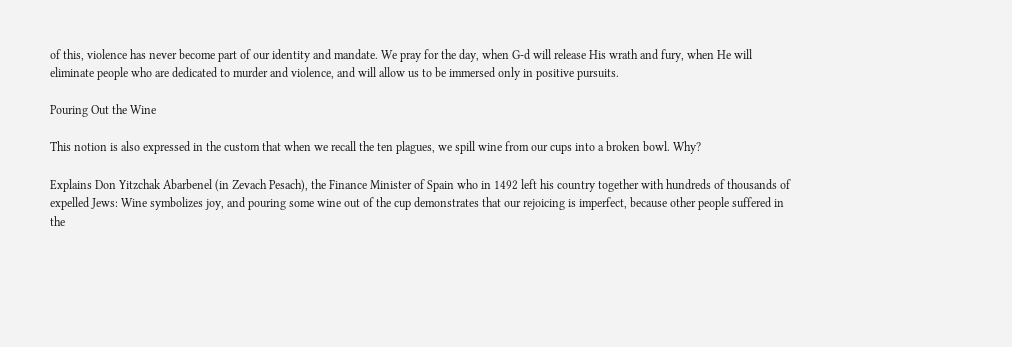of this, violence has never become part of our identity and mandate. We pray for the day, when G-d will release His wrath and fury, when He will eliminate people who are dedicated to murder and violence, and will allow us to be immersed only in positive pursuits.

Pouring Out the Wine

This notion is also expressed in the custom that when we recall the ten plagues, we spill wine from our cups into a broken bowl. Why?

Explains Don Yitzchak Abarbenel (in Zevach Pesach), the Finance Minister of Spain who in 1492 left his country together with hundreds of thousands of expelled Jews: Wine symbolizes joy, and pouring some wine out of the cup demonstrates that our rejoicing is imperfect, because other people suffered in the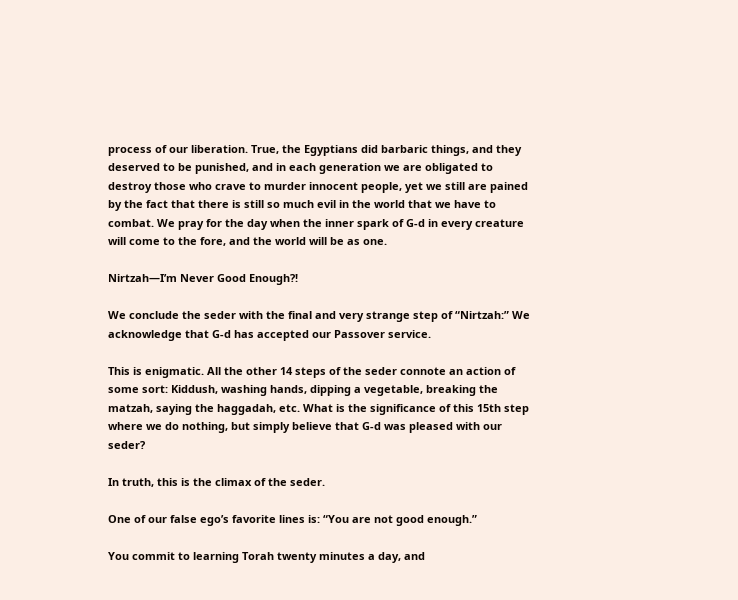process of our liberation. True, the Egyptians did barbaric things, and they deserved to be punished, and in each generation we are obligated to destroy those who crave to murder innocent people, yet we still are pained by the fact that there is still so much evil in the world that we have to combat. We pray for the day when the inner spark of G-d in every creature will come to the fore, and the world will be as one.

Nirtzah—I’m Never Good Enough?!

We conclude the seder with the final and very strange step of “Nirtzah:” We acknowledge that G-d has accepted our Passover service.

This is enigmatic. All the other 14 steps of the seder connote an action of some sort: Kiddush, washing hands, dipping a vegetable, breaking the matzah, saying the haggadah, etc. What is the significance of this 15th step where we do nothing, but simply believe that G-d was pleased with our seder?

In truth, this is the climax of the seder.

One of our false ego’s favorite lines is: “You are not good enough.”

You commit to learning Torah twenty minutes a day, and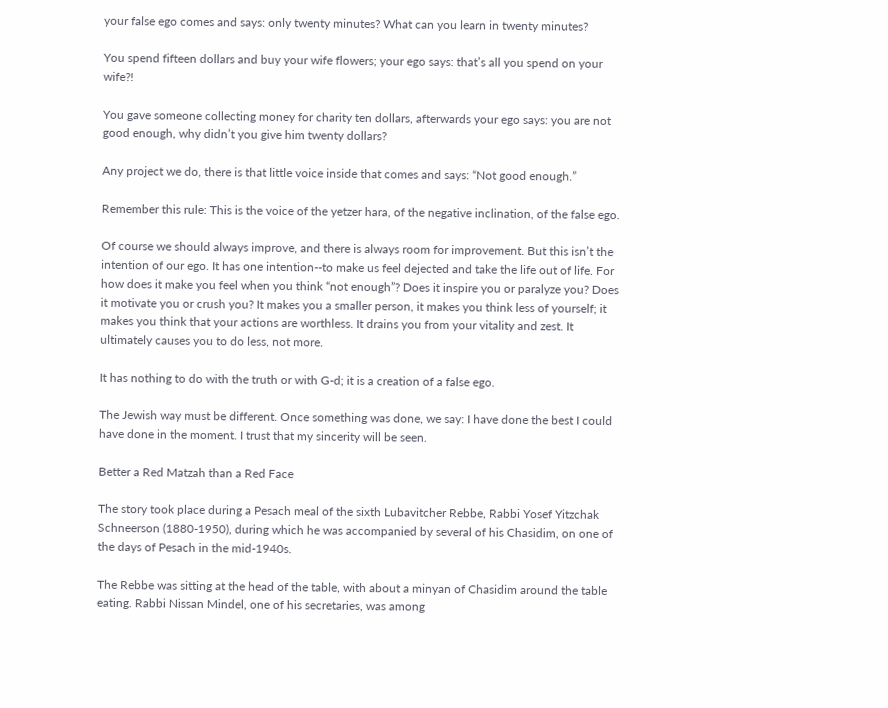your false ego comes and says: only twenty minutes? What can you learn in twenty minutes?

You spend fifteen dollars and buy your wife flowers; your ego says: that’s all you spend on your wife?!

You gave someone collecting money for charity ten dollars, afterwards your ego says: you are not good enough, why didn’t you give him twenty dollars?

Any project we do, there is that little voice inside that comes and says: “Not good enough.”

Remember this rule: This is the voice of the yetzer hara, of the negative inclination, of the false ego.

Of course we should always improve, and there is always room for improvement. But this isn’t the intention of our ego. It has one intention--to make us feel dejected and take the life out of life. For how does it make you feel when you think “not enough”? Does it inspire you or paralyze you? Does it motivate you or crush you? It makes you a smaller person, it makes you think less of yourself; it makes you think that your actions are worthless. It drains you from your vitality and zest. It ultimately causes you to do less, not more.

It has nothing to do with the truth or with G-d; it is a creation of a false ego.

The Jewish way must be different. Once something was done, we say: I have done the best I could have done in the moment. I trust that my sincerity will be seen.

Better a Red Matzah than a Red Face

The story took place during a Pesach meal of the sixth Lubavitcher Rebbe, Rabbi Yosef Yitzchak Schneerson (1880-1950), during which he was accompanied by several of his Chasidim, on one of the days of Pesach in the mid-1940s.

The Rebbe was sitting at the head of the table, with about a minyan of Chasidim around the table eating. Rabbi Nissan Mindel, one of his secretaries, was among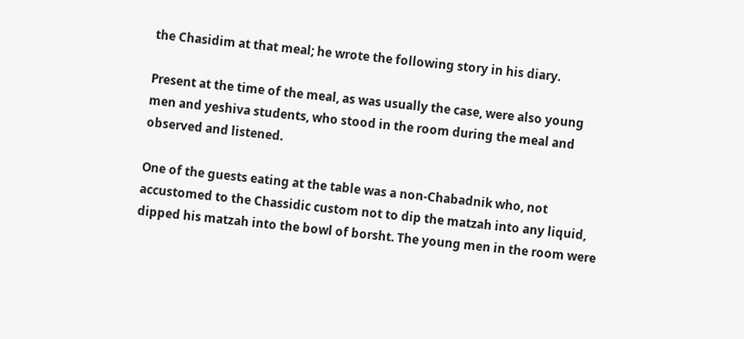the Chasidim at that meal; he wrote the following story in his diary.

Present at the time of the meal, as was usually the case, were also young men and yeshiva students, who stood in the room during the meal and observed and listened.

One of the guests eating at the table was a non-Chabadnik who, not accustomed to the Chassidic custom not to dip the matzah into any liquid, dipped his matzah into the bowl of borsht. The young men in the room were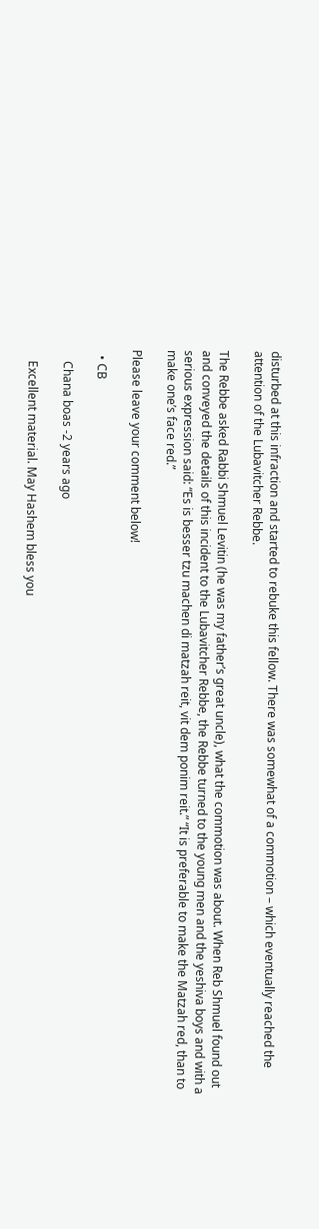disturbed at this infraction and started to rebuke this fellow. There was somewhat of a commotion – which eventually reached the attention of the Lubavitcher Rebbe.

The Rebbe asked Rabbi Shmuel Levitin (he was my father’s great uncle), what the commotion was about. When Reb Shmuel found out and conveyed the details of this incident to the Lubavitcher Rebbe, the Rebbe turned to the young men and the yeshiva boys and with a serious expression said: “Es is besser tzu machen di matzah reit, vit dem ponim reit.” “It is preferable to make the Matzah red, than to make one’s face red.”

Please leave your comment below!

  • CB

    Chana boas -2 years ago

    Excellent material. May Hashem bless you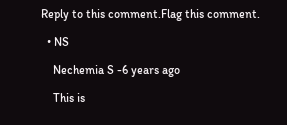Reply to this comment.Flag this comment.

  • NS

    Nechemia S -6 years ago

    This is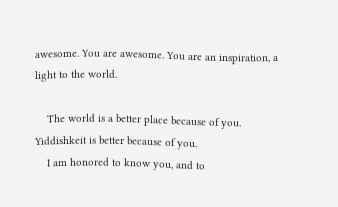awesome. You are awesome. You are an inspiration, a light to the world.

    The world is a better place because of you. Yiddishkeit is better because of you.
    I am honored to know you, and to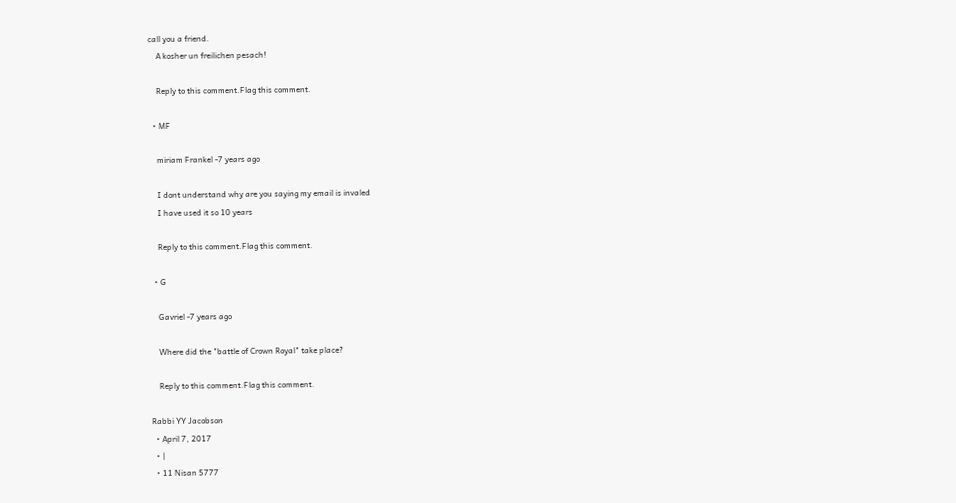call you a friend.
    A kosher un freilichen pesach!

    Reply to this comment.Flag this comment.

  • MF

    miriam Frankel -7 years ago

    I dont understand why are you saying my email is invaled
    I have used it so 10 years

    Reply to this comment.Flag this comment.

  • G

    Gavriel -7 years ago

    Where did the "battle of Crown Royal" take place?

    Reply to this comment.Flag this comment.

Rabbi YY Jacobson
  • April 7, 2017
  • |
  • 11 Nisan 5777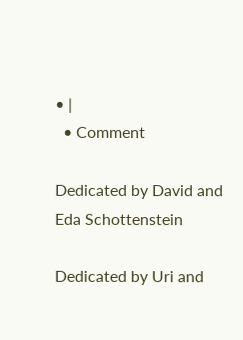• |
  • Comment

Dedicated by David and Eda Schottenstein

Dedicated by Uri and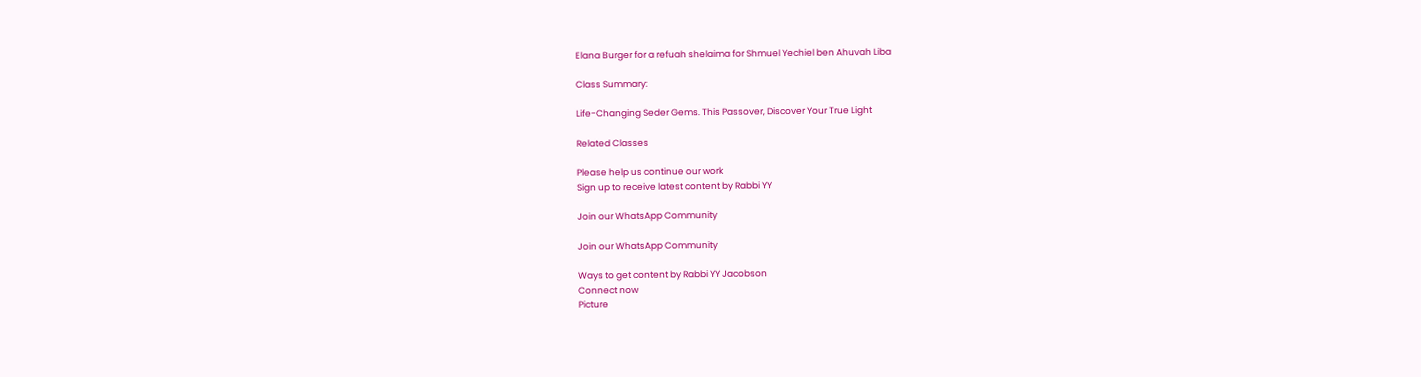Elana Burger for a refuah shelaima for Shmuel Yechiel ben Ahuvah Liba

Class Summary:

Life-Changing Seder Gems. This Passover, Discover Your True Light

Related Classes

Please help us continue our work
Sign up to receive latest content by Rabbi YY

Join our WhatsApp Community

Join our WhatsApp Community

Ways to get content by Rabbi YY Jacobson
Connect now
Picture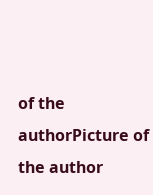of the authorPicture of the author